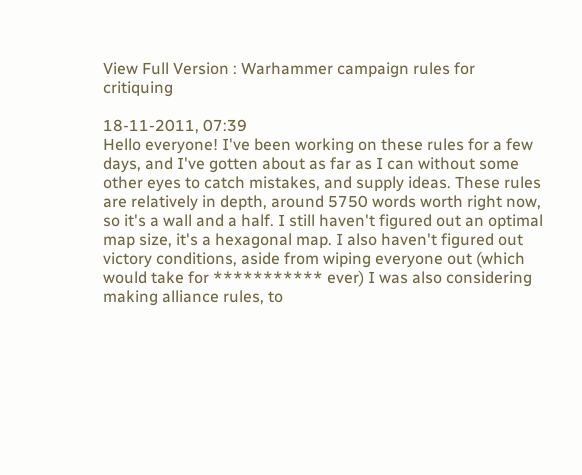View Full Version : Warhammer campaign rules for critiquing

18-11-2011, 07:39
Hello everyone! I've been working on these rules for a few days, and I've gotten about as far as I can without some other eyes to catch mistakes, and supply ideas. These rules are relatively in depth, around 5750 words worth right now, so it's a wall and a half. I still haven't figured out an optimal map size, it's a hexagonal map. I also haven't figured out victory conditions, aside from wiping everyone out (which would take for *********** ever) I was also considering making alliance rules, to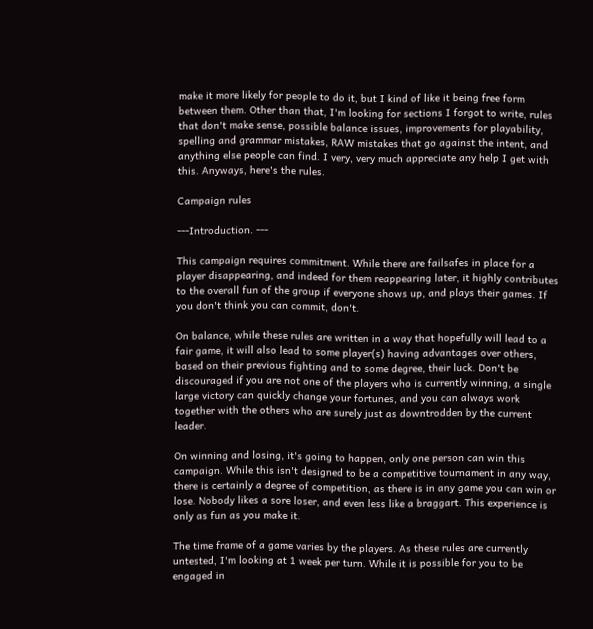make it more likely for people to do it, but I kind of like it being free form between them. Other than that, I'm looking for sections I forgot to write, rules that don't make sense, possible balance issues, improvements for playability, spelling and grammar mistakes, RAW mistakes that go against the intent, and anything else people can find. I very, very much appreciate any help I get with this. Anyways, here's the rules.

Campaign rules

---Introduction. ---

This campaign requires commitment. While there are failsafes in place for a player disappearing, and indeed for them reappearing later, it highly contributes to the overall fun of the group if everyone shows up, and plays their games. If you don't think you can commit, don't.

On balance, while these rules are written in a way that hopefully will lead to a fair game, it will also lead to some player(s) having advantages over others, based on their previous fighting and to some degree, their luck. Don't be discouraged if you are not one of the players who is currently winning, a single large victory can quickly change your fortunes, and you can always work together with the others who are surely just as downtrodden by the current leader.

On winning and losing, it's going to happen, only one person can win this campaign. While this isn't designed to be a competitive tournament in any way, there is certainly a degree of competition, as there is in any game you can win or lose. Nobody likes a sore loser, and even less like a braggart. This experience is only as fun as you make it.

The time frame of a game varies by the players. As these rules are currently untested, I'm looking at 1 week per turn. While it is possible for you to be engaged in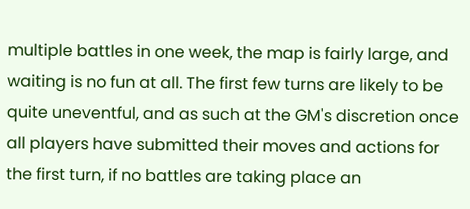multiple battles in one week, the map is fairly large, and waiting is no fun at all. The first few turns are likely to be quite uneventful, and as such at the GM's discretion once all players have submitted their moves and actions for the first turn, if no battles are taking place an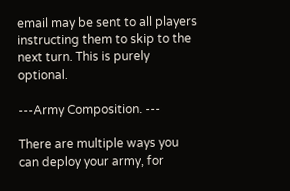email may be sent to all players instructing them to skip to the next turn. This is purely optional.

---Army Composition. ---

There are multiple ways you can deploy your army, for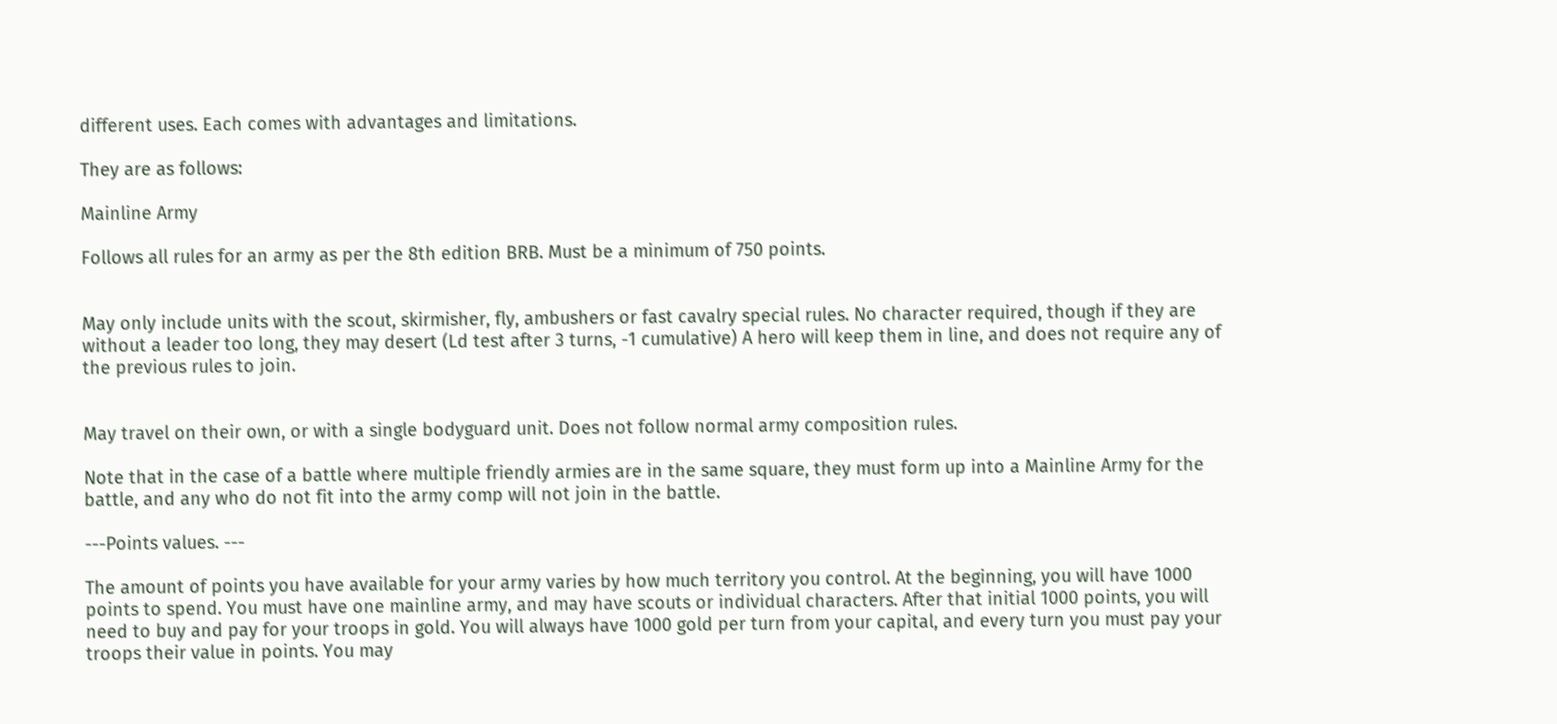different uses. Each comes with advantages and limitations.

They are as follows:

Mainline Army

Follows all rules for an army as per the 8th edition BRB. Must be a minimum of 750 points.


May only include units with the scout, skirmisher, fly, ambushers or fast cavalry special rules. No character required, though if they are without a leader too long, they may desert (Ld test after 3 turns, -1 cumulative) A hero will keep them in line, and does not require any of the previous rules to join.


May travel on their own, or with a single bodyguard unit. Does not follow normal army composition rules.

Note that in the case of a battle where multiple friendly armies are in the same square, they must form up into a Mainline Army for the battle, and any who do not fit into the army comp will not join in the battle.

---Points values. ---

The amount of points you have available for your army varies by how much territory you control. At the beginning, you will have 1000 points to spend. You must have one mainline army, and may have scouts or individual characters. After that initial 1000 points, you will need to buy and pay for your troops in gold. You will always have 1000 gold per turn from your capital, and every turn you must pay your troops their value in points. You may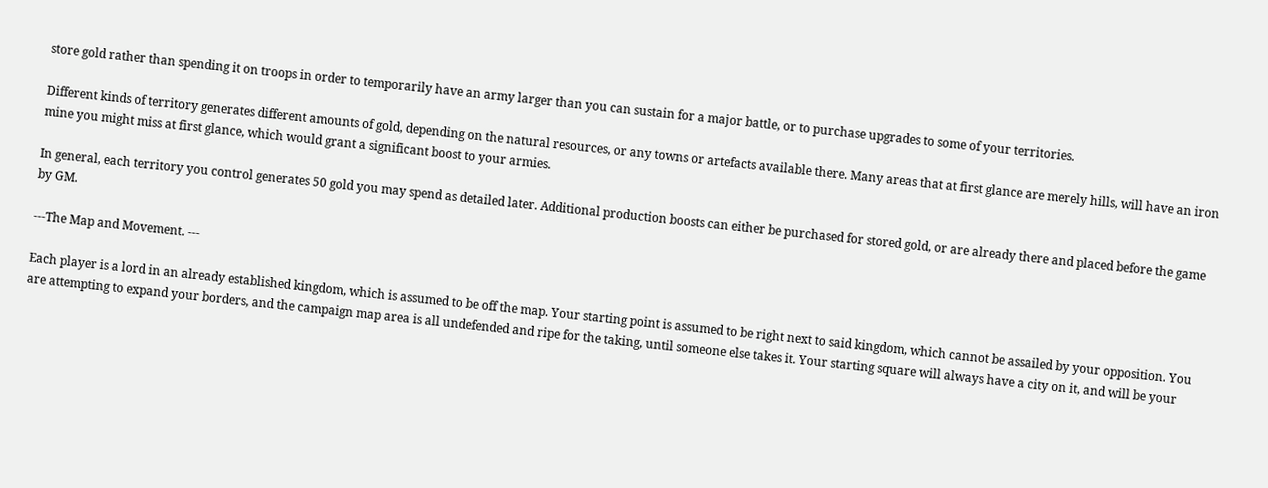store gold rather than spending it on troops in order to temporarily have an army larger than you can sustain for a major battle, or to purchase upgrades to some of your territories.

Different kinds of territory generates different amounts of gold, depending on the natural resources, or any towns or artefacts available there. Many areas that at first glance are merely hills, will have an iron mine you might miss at first glance, which would grant a significant boost to your armies.

In general, each territory you control generates 50 gold you may spend as detailed later. Additional production boosts can either be purchased for stored gold, or are already there and placed before the game by GM.

---The Map and Movement. ---

Each player is a lord in an already established kingdom, which is assumed to be off the map. Your starting point is assumed to be right next to said kingdom, which cannot be assailed by your opposition. You are attempting to expand your borders, and the campaign map area is all undefended and ripe for the taking, until someone else takes it. Your starting square will always have a city on it, and will be your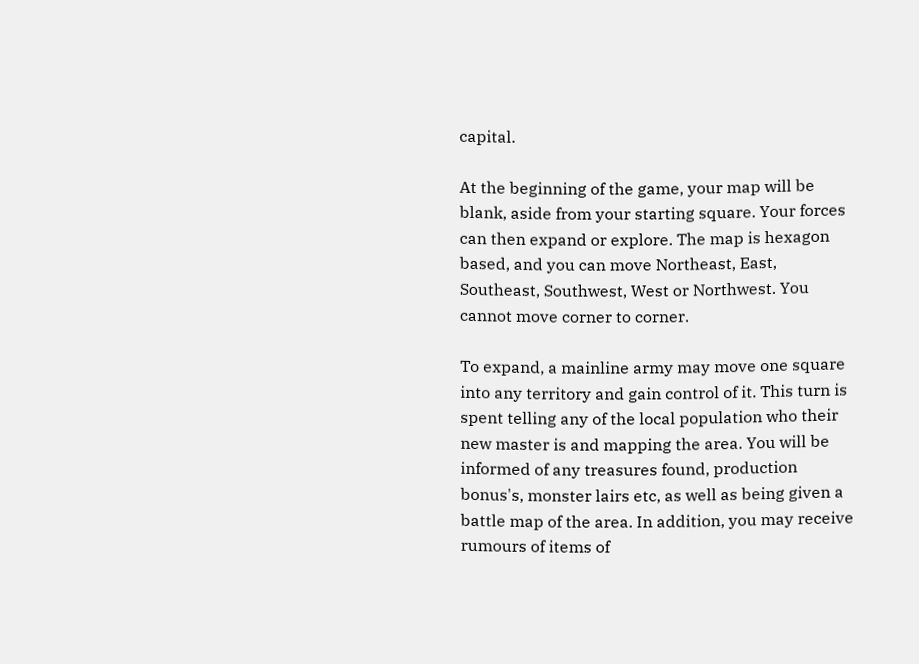capital.

At the beginning of the game, your map will be blank, aside from your starting square. Your forces can then expand or explore. The map is hexagon based, and you can move Northeast, East, Southeast, Southwest, West or Northwest. You cannot move corner to corner.

To expand, a mainline army may move one square into any territory and gain control of it. This turn is spent telling any of the local population who their new master is and mapping the area. You will be informed of any treasures found, production bonus's, monster lairs etc, as well as being given a battle map of the area. In addition, you may receive rumours of items of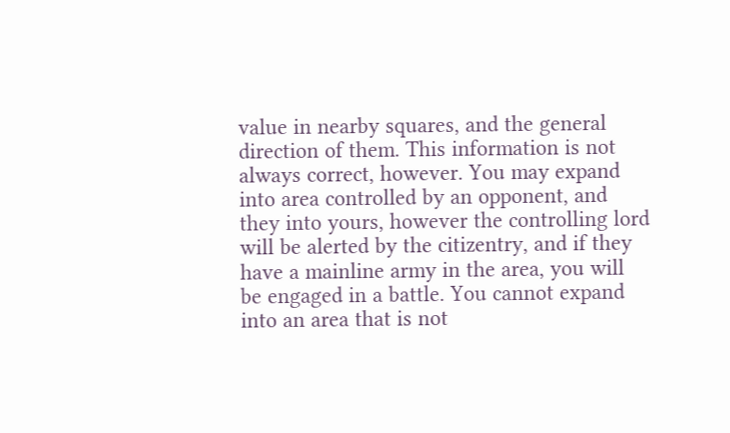value in nearby squares, and the general direction of them. This information is not always correct, however. You may expand into area controlled by an opponent, and they into yours, however the controlling lord will be alerted by the citizentry, and if they have a mainline army in the area, you will be engaged in a battle. You cannot expand into an area that is not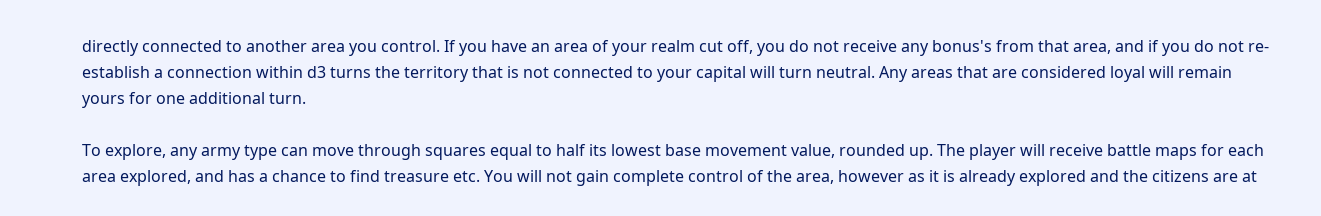directly connected to another area you control. If you have an area of your realm cut off, you do not receive any bonus's from that area, and if you do not re-establish a connection within d3 turns the territory that is not connected to your capital will turn neutral. Any areas that are considered loyal will remain yours for one additional turn.

To explore, any army type can move through squares equal to half its lowest base movement value, rounded up. The player will receive battle maps for each area explored, and has a chance to find treasure etc. You will not gain complete control of the area, however as it is already explored and the citizens are at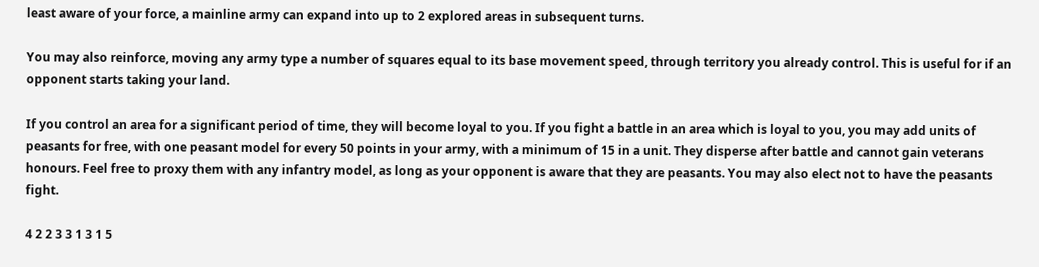least aware of your force, a mainline army can expand into up to 2 explored areas in subsequent turns.

You may also reinforce, moving any army type a number of squares equal to its base movement speed, through territory you already control. This is useful for if an opponent starts taking your land.

If you control an area for a significant period of time, they will become loyal to you. If you fight a battle in an area which is loyal to you, you may add units of peasants for free, with one peasant model for every 50 points in your army, with a minimum of 15 in a unit. They disperse after battle and cannot gain veterans honours. Feel free to proxy them with any infantry model, as long as your opponent is aware that they are peasants. You may also elect not to have the peasants fight.

4 2 2 3 3 1 3 1 5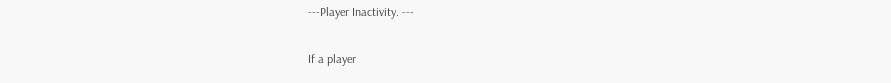---Player Inactivity. ---

If a player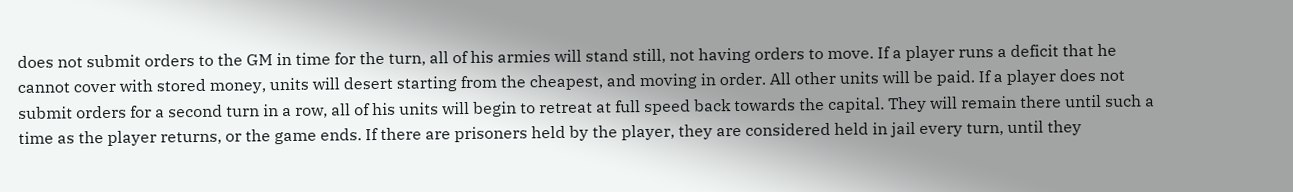does not submit orders to the GM in time for the turn, all of his armies will stand still, not having orders to move. If a player runs a deficit that he cannot cover with stored money, units will desert starting from the cheapest, and moving in order. All other units will be paid. If a player does not submit orders for a second turn in a row, all of his units will begin to retreat at full speed back towards the capital. They will remain there until such a time as the player returns, or the game ends. If there are prisoners held by the player, they are considered held in jail every turn, until they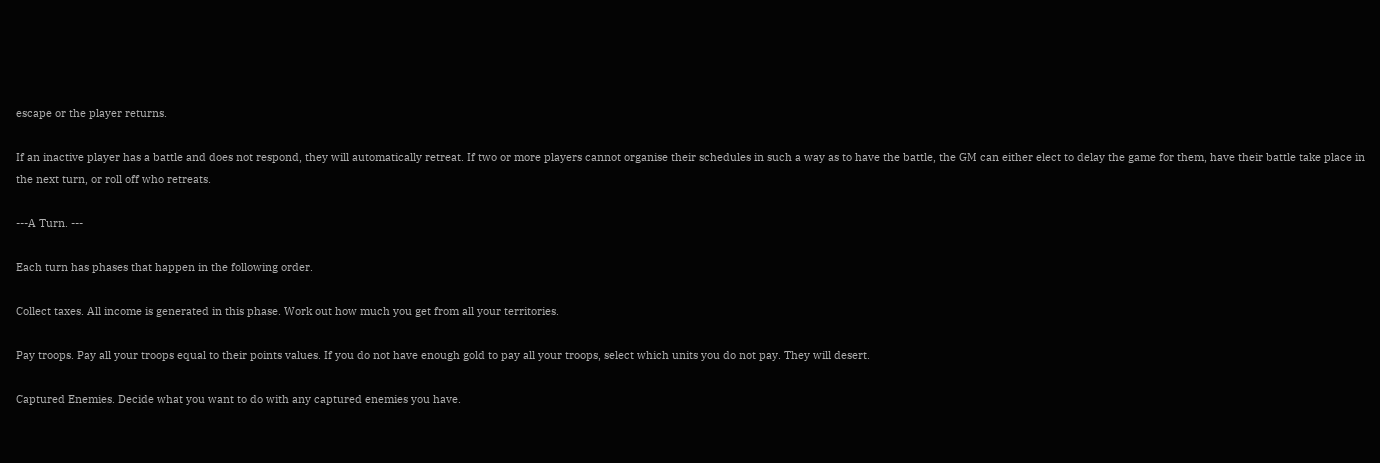escape or the player returns.

If an inactive player has a battle and does not respond, they will automatically retreat. If two or more players cannot organise their schedules in such a way as to have the battle, the GM can either elect to delay the game for them, have their battle take place in the next turn, or roll off who retreats.

---A Turn. ---

Each turn has phases that happen in the following order.

Collect taxes. All income is generated in this phase. Work out how much you get from all your territories.

Pay troops. Pay all your troops equal to their points values. If you do not have enough gold to pay all your troops, select which units you do not pay. They will desert.

Captured Enemies. Decide what you want to do with any captured enemies you have.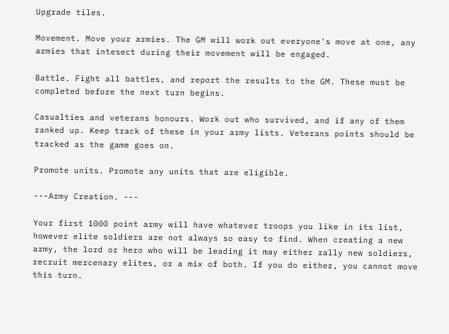Upgrade tiles.

Movement. Move your armies. The GM will work out everyone's move at one, any armies that intesect during their movement will be engaged.

Battle. Fight all battles, and report the results to the GM. These must be completed before the next turn begins.

Casualties and veterans honours. Work out who survived, and if any of them ranked up. Keep track of these in your army lists. Veterans points should be tracked as the game goes on.

Promote units. Promote any units that are eligible.

---Army Creation. ---

Your first 1000 point army will have whatever troops you like in its list, however elite soldiers are not always so easy to find. When creating a new army, the lord or hero who will be leading it may either rally new soldiers, recruit mercenary elites, or a mix of both. If you do either, you cannot move this turn.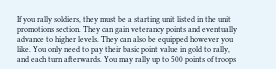If you rally soldiers, they must be a starting unit listed in the unit promotions section. They can gain veterancy points and eventually advance to higher levels. They can also be equipped however you like. You only need to pay their basic point value in gold to rally, and each turn afterwards. You may rally up to 500 points of troops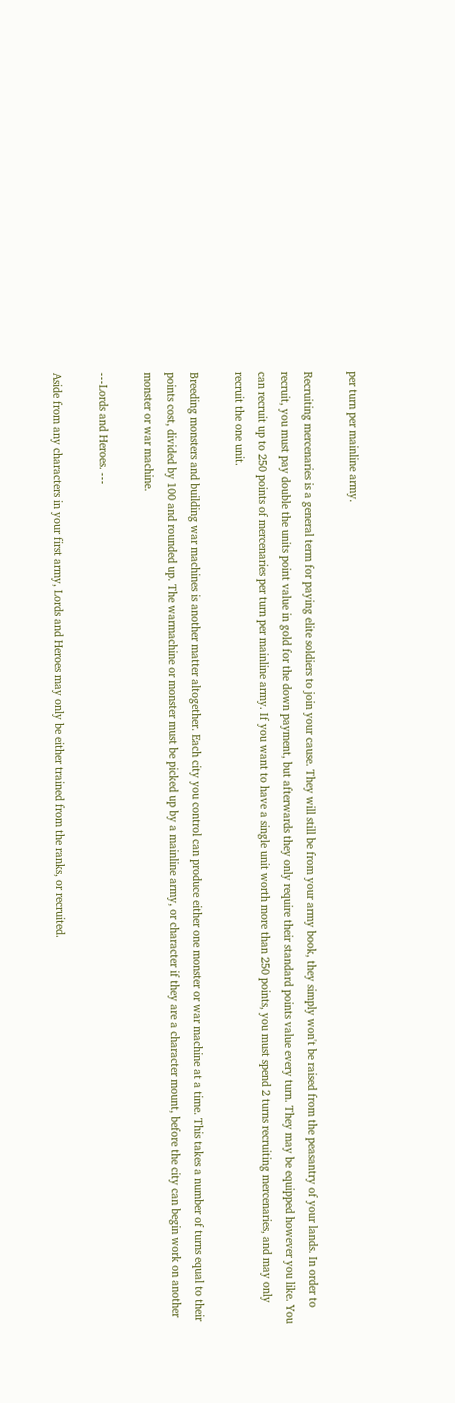per turn per mainline army.

Recruiting mercenaries is a general term for paying elite soldiers to join your cause. They will still be from your army book, they simply won't be raised from the peasantry of your lands. In order to recruit, you must pay double the units point value in gold for the down payment, but afterwards they only require their standard points value every turn. They may be equipped however you like. You can recruit up to 250 points of mercenaries per turn per mainline army. If you want to have a single unit worth more than 250 points, you must spend 2 turns recruiting mercenaries, and may only recruit the one unit.

Breeding monsters and building war machines is another matter altogether. Each city you control can produce either one monster or war machine at a time. This takes a number of turns equal to their points cost, divided by 100 and rounded up. The warmachine or monster must be picked up by a mainline army, or character if they are a character mount, before the city can begin work on another monster or war machine.

---Lords and Heroes. ---

Aside from any characters in your first army, Lords and Heroes may only be either trained from the ranks, or recruited.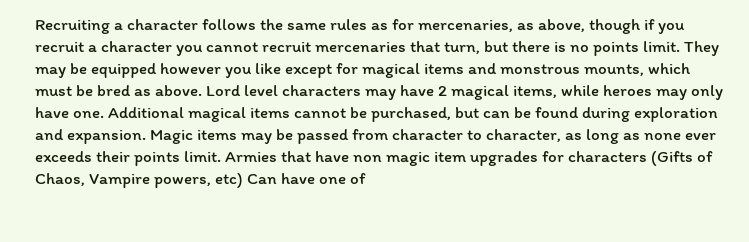Recruiting a character follows the same rules as for mercenaries, as above, though if you recruit a character you cannot recruit mercenaries that turn, but there is no points limit. They may be equipped however you like except for magical items and monstrous mounts, which must be bred as above. Lord level characters may have 2 magical items, while heroes may only have one. Additional magical items cannot be purchased, but can be found during exploration and expansion. Magic items may be passed from character to character, as long as none ever exceeds their points limit. Armies that have non magic item upgrades for characters (Gifts of Chaos, Vampire powers, etc) Can have one of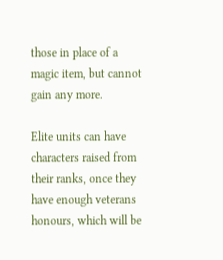those in place of a magic item, but cannot gain any more.

Elite units can have characters raised from their ranks, once they have enough veterans honours, which will be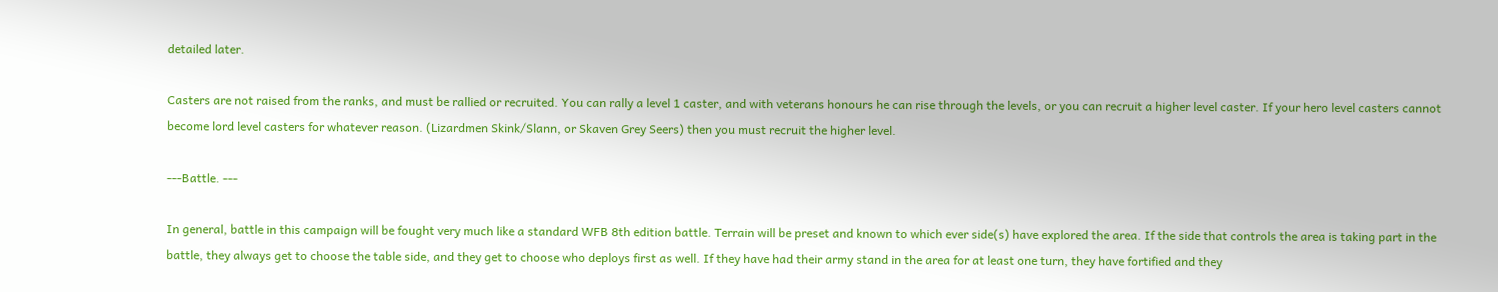detailed later.

Casters are not raised from the ranks, and must be rallied or recruited. You can rally a level 1 caster, and with veterans honours he can rise through the levels, or you can recruit a higher level caster. If your hero level casters cannot become lord level casters for whatever reason. (Lizardmen Skink/Slann, or Skaven Grey Seers) then you must recruit the higher level.

---Battle. ---

In general, battle in this campaign will be fought very much like a standard WFB 8th edition battle. Terrain will be preset and known to which ever side(s) have explored the area. If the side that controls the area is taking part in the battle, they always get to choose the table side, and they get to choose who deploys first as well. If they have had their army stand in the area for at least one turn, they have fortified and they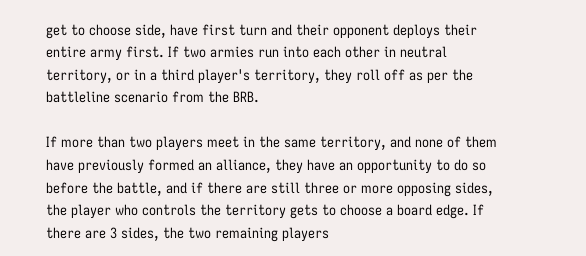get to choose side, have first turn and their opponent deploys their entire army first. If two armies run into each other in neutral territory, or in a third player's territory, they roll off as per the battleline scenario from the BRB.

If more than two players meet in the same territory, and none of them have previously formed an alliance, they have an opportunity to do so before the battle, and if there are still three or more opposing sides, the player who controls the territory gets to choose a board edge. If there are 3 sides, the two remaining players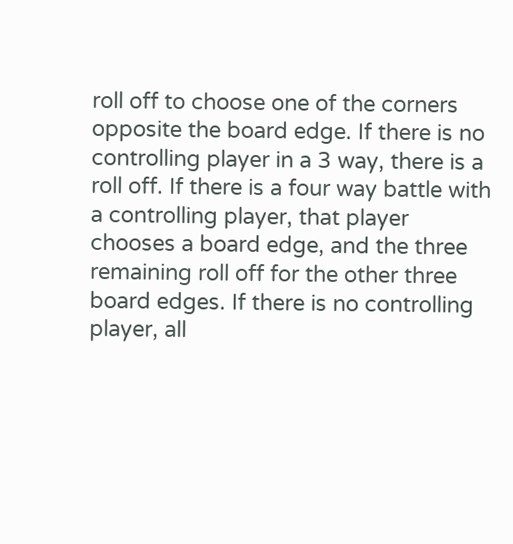roll off to choose one of the corners opposite the board edge. If there is no controlling player in a 3 way, there is a roll off. If there is a four way battle with a controlling player, that player chooses a board edge, and the three remaining roll off for the other three board edges. If there is no controlling player, all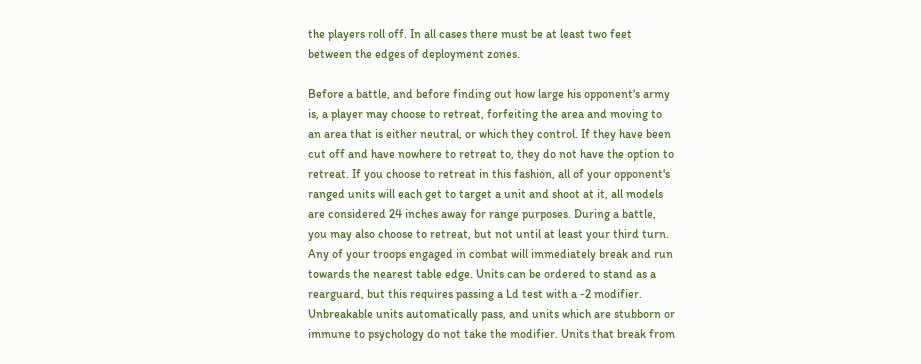the players roll off. In all cases there must be at least two feet between the edges of deployment zones.

Before a battle, and before finding out how large his opponent's army is, a player may choose to retreat, forfeiting the area and moving to an area that is either neutral, or which they control. If they have been cut off and have nowhere to retreat to, they do not have the option to retreat. If you choose to retreat in this fashion, all of your opponent's ranged units will each get to target a unit and shoot at it, all models are considered 24 inches away for range purposes. During a battle, you may also choose to retreat, but not until at least your third turn. Any of your troops engaged in combat will immediately break and run towards the nearest table edge. Units can be ordered to stand as a rearguard, but this requires passing a Ld test with a -2 modifier. Unbreakable units automatically pass, and units which are stubborn or immune to psychology do not take the modifier. Units that break from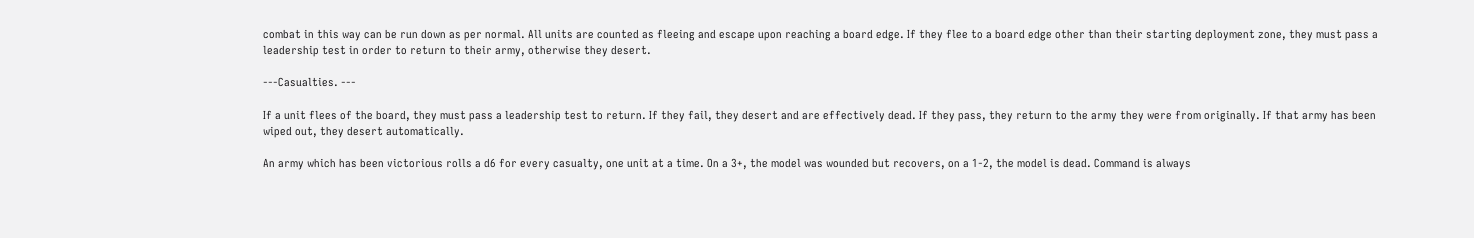combat in this way can be run down as per normal. All units are counted as fleeing and escape upon reaching a board edge. If they flee to a board edge other than their starting deployment zone, they must pass a leadership test in order to return to their army, otherwise they desert.

---Casualties. ---

If a unit flees of the board, they must pass a leadership test to return. If they fail, they desert and are effectively dead. If they pass, they return to the army they were from originally. If that army has been wiped out, they desert automatically.

An army which has been victorious rolls a d6 for every casualty, one unit at a time. On a 3+, the model was wounded but recovers, on a 1-2, the model is dead. Command is always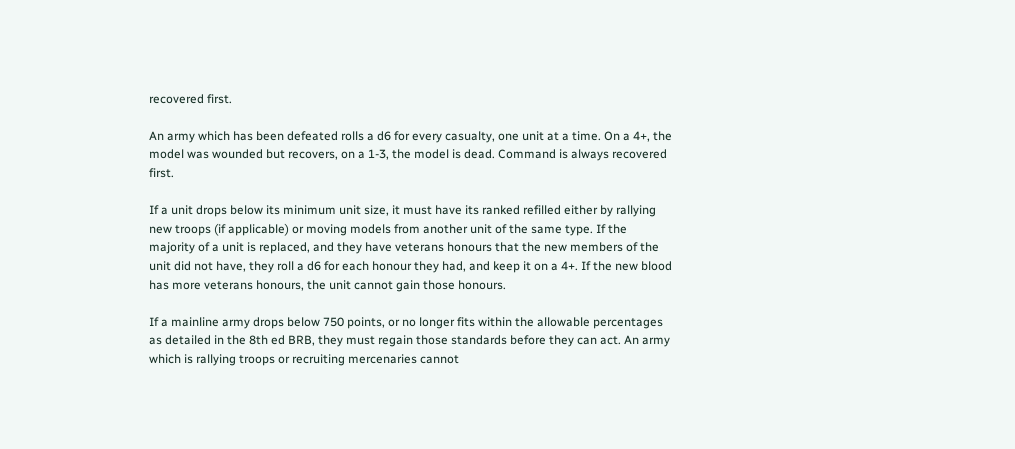recovered first.

An army which has been defeated rolls a d6 for every casualty, one unit at a time. On a 4+, the model was wounded but recovers, on a 1-3, the model is dead. Command is always recovered first.

If a unit drops below its minimum unit size, it must have its ranked refilled either by rallying new troops (if applicable) or moving models from another unit of the same type. If the majority of a unit is replaced, and they have veterans honours that the new members of the unit did not have, they roll a d6 for each honour they had, and keep it on a 4+. If the new blood has more veterans honours, the unit cannot gain those honours.

If a mainline army drops below 750 points, or no longer fits within the allowable percentages as detailed in the 8th ed BRB, they must regain those standards before they can act. An army which is rallying troops or recruiting mercenaries cannot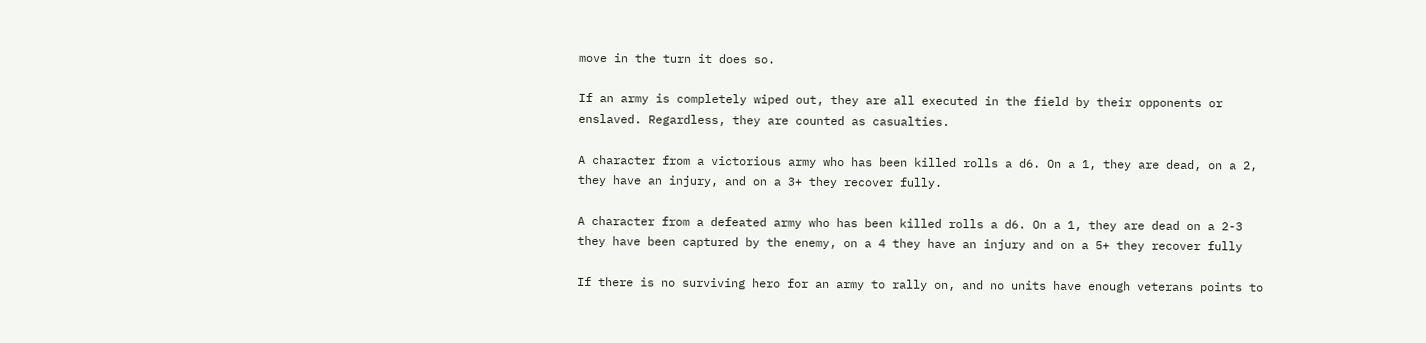move in the turn it does so.

If an army is completely wiped out, they are all executed in the field by their opponents or enslaved. Regardless, they are counted as casualties.

A character from a victorious army who has been killed rolls a d6. On a 1, they are dead, on a 2, they have an injury, and on a 3+ they recover fully.

A character from a defeated army who has been killed rolls a d6. On a 1, they are dead on a 2-3 they have been captured by the enemy, on a 4 they have an injury and on a 5+ they recover fully

If there is no surviving hero for an army to rally on, and no units have enough veterans points to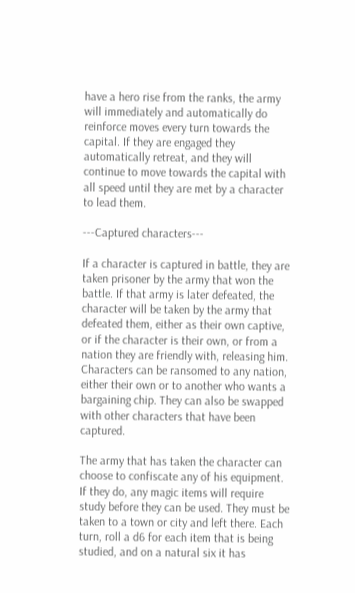have a hero rise from the ranks, the army will immediately and automatically do reinforce moves every turn towards the capital. If they are engaged they automatically retreat, and they will continue to move towards the capital with all speed until they are met by a character to lead them.

---Captured characters---

If a character is captured in battle, they are taken prisoner by the army that won the battle. If that army is later defeated, the character will be taken by the army that defeated them, either as their own captive, or if the character is their own, or from a nation they are friendly with, releasing him. Characters can be ransomed to any nation, either their own or to another who wants a bargaining chip. They can also be swapped with other characters that have been captured.

The army that has taken the character can choose to confiscate any of his equipment. If they do, any magic items will require study before they can be used. They must be taken to a town or city and left there. Each turn, roll a d6 for each item that is being studied, and on a natural six it has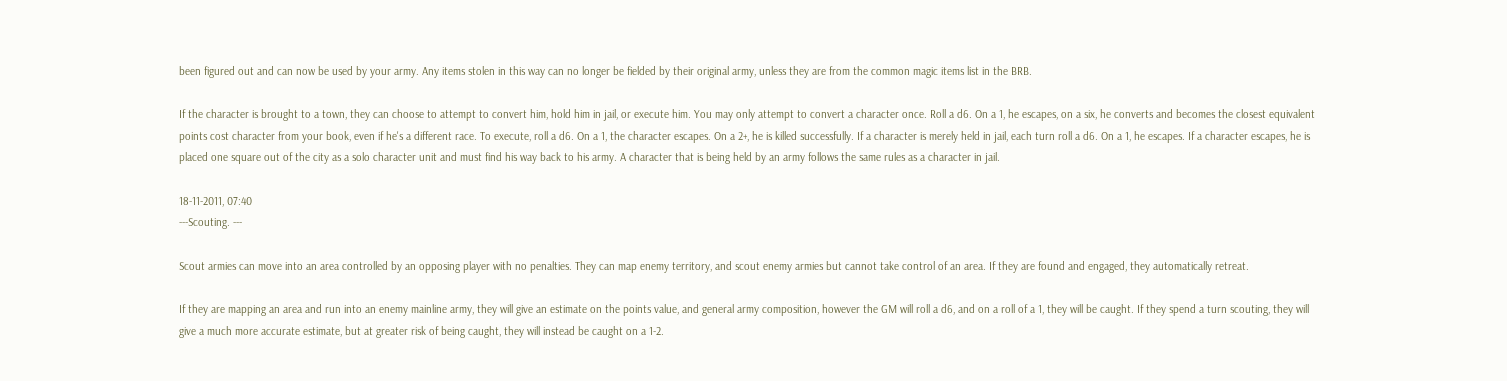been figured out and can now be used by your army. Any items stolen in this way can no longer be fielded by their original army, unless they are from the common magic items list in the BRB.

If the character is brought to a town, they can choose to attempt to convert him, hold him in jail, or execute him. You may only attempt to convert a character once. Roll a d6. On a 1, he escapes, on a six, he converts and becomes the closest equivalent points cost character from your book, even if he's a different race. To execute, roll a d6. On a 1, the character escapes. On a 2+, he is killed successfully. If a character is merely held in jail, each turn roll a d6. On a 1, he escapes. If a character escapes, he is placed one square out of the city as a solo character unit and must find his way back to his army. A character that is being held by an army follows the same rules as a character in jail.

18-11-2011, 07:40
---Scouting. ---

Scout armies can move into an area controlled by an opposing player with no penalties. They can map enemy territory, and scout enemy armies but cannot take control of an area. If they are found and engaged, they automatically retreat.

If they are mapping an area and run into an enemy mainline army, they will give an estimate on the points value, and general army composition, however the GM will roll a d6, and on a roll of a 1, they will be caught. If they spend a turn scouting, they will give a much more accurate estimate, but at greater risk of being caught, they will instead be caught on a 1-2.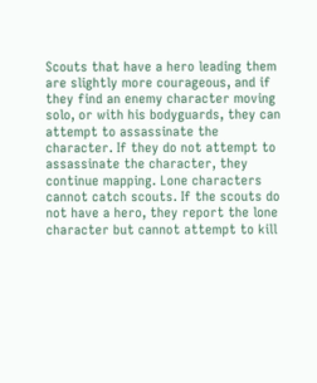Scouts that have a hero leading them are slightly more courageous, and if they find an enemy character moving solo, or with his bodyguards, they can attempt to assassinate the character. If they do not attempt to assassinate the character, they continue mapping. Lone characters cannot catch scouts. If the scouts do not have a hero, they report the lone character but cannot attempt to kill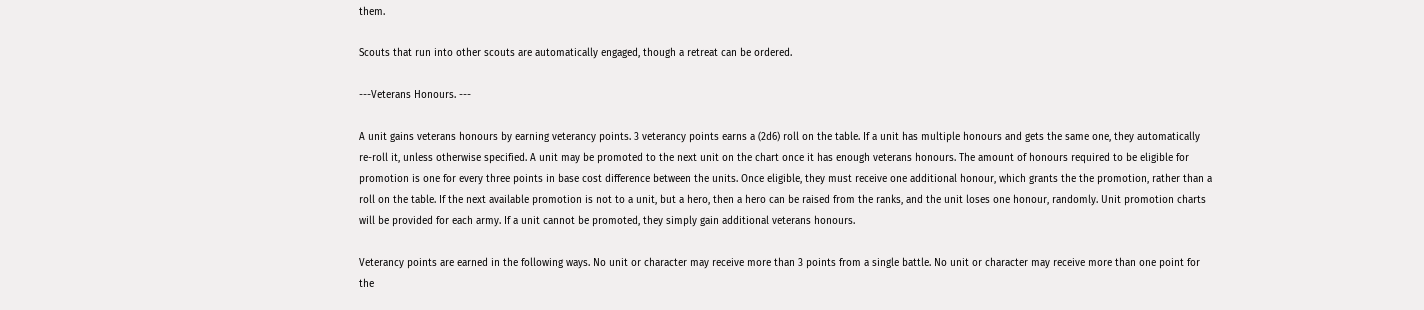them.

Scouts that run into other scouts are automatically engaged, though a retreat can be ordered.

---Veterans Honours. ---

A unit gains veterans honours by earning veterancy points. 3 veterancy points earns a (2d6) roll on the table. If a unit has multiple honours and gets the same one, they automatically re-roll it, unless otherwise specified. A unit may be promoted to the next unit on the chart once it has enough veterans honours. The amount of honours required to be eligible for promotion is one for every three points in base cost difference between the units. Once eligible, they must receive one additional honour, which grants the the promotion, rather than a roll on the table. If the next available promotion is not to a unit, but a hero, then a hero can be raised from the ranks, and the unit loses one honour, randomly. Unit promotion charts will be provided for each army. If a unit cannot be promoted, they simply gain additional veterans honours.

Veterancy points are earned in the following ways. No unit or character may receive more than 3 points from a single battle. No unit or character may receive more than one point for the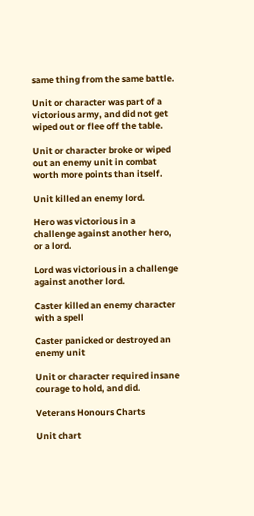same thing from the same battle.

Unit or character was part of a victorious army, and did not get wiped out or flee off the table.

Unit or character broke or wiped out an enemy unit in combat worth more points than itself.

Unit killed an enemy lord.

Hero was victorious in a challenge against another hero, or a lord.

Lord was victorious in a challenge against another lord.

Caster killed an enemy character with a spell

Caster panicked or destroyed an enemy unit

Unit or character required insane courage to hold, and did.

Veterans Honours Charts

Unit chart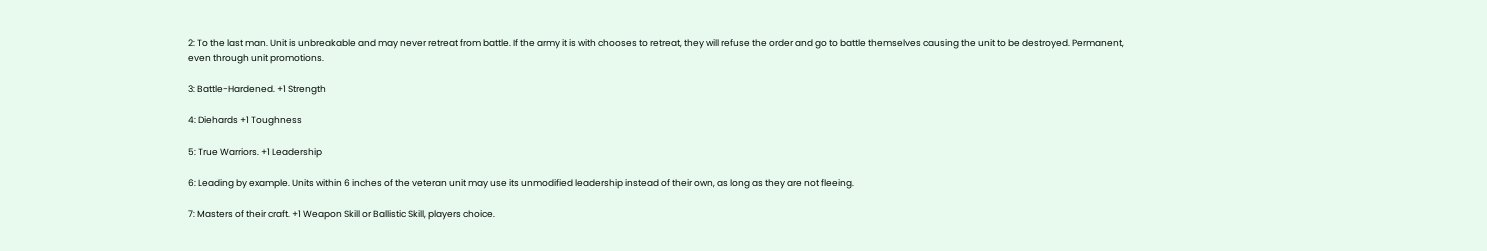2: To the last man. Unit is unbreakable and may never retreat from battle. If the army it is with chooses to retreat, they will refuse the order and go to battle themselves causing the unit to be destroyed. Permanent, even through unit promotions.

3: Battle-Hardened. +1 Strength

4: Diehards +1 Toughness

5: True Warriors. +1 Leadership

6: Leading by example. Units within 6 inches of the veteran unit may use its unmodified leadership instead of their own, as long as they are not fleeing.

7: Masters of their craft. +1 Weapon Skill or Ballistic Skill, players choice.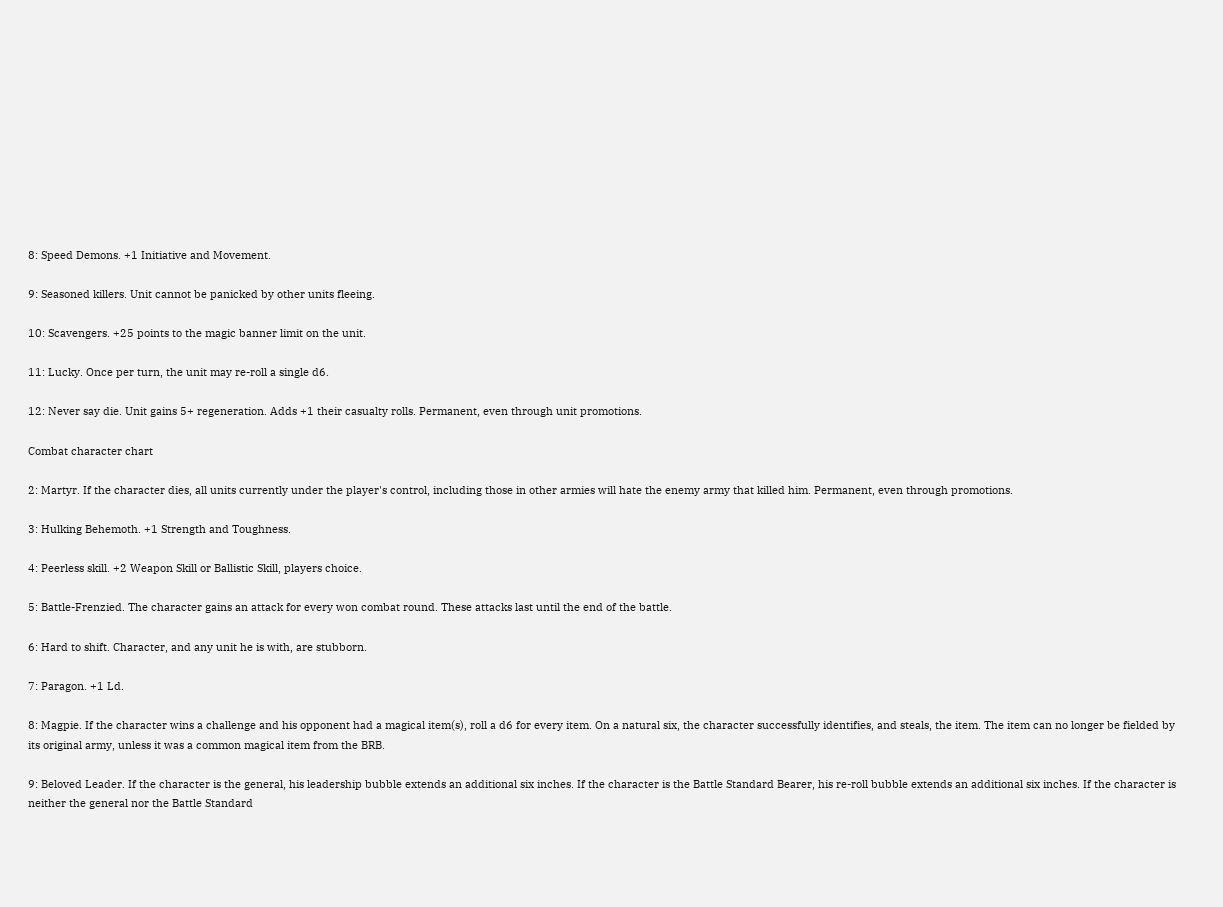8: Speed Demons. +1 Initiative and Movement.

9: Seasoned killers. Unit cannot be panicked by other units fleeing.

10: Scavengers. +25 points to the magic banner limit on the unit.

11: Lucky. Once per turn, the unit may re-roll a single d6.

12: Never say die. Unit gains 5+ regeneration. Adds +1 their casualty rolls. Permanent, even through unit promotions.

Combat character chart

2: Martyr. If the character dies, all units currently under the player's control, including those in other armies will hate the enemy army that killed him. Permanent, even through promotions.

3: Hulking Behemoth. +1 Strength and Toughness.

4: Peerless skill. +2 Weapon Skill or Ballistic Skill, players choice.

5: Battle-Frenzied. The character gains an attack for every won combat round. These attacks last until the end of the battle.

6: Hard to shift. Character, and any unit he is with, are stubborn.

7: Paragon. +1 Ld.

8: Magpie. If the character wins a challenge and his opponent had a magical item(s), roll a d6 for every item. On a natural six, the character successfully identifies, and steals, the item. The item can no longer be fielded by its original army, unless it was a common magical item from the BRB.

9: Beloved Leader. If the character is the general, his leadership bubble extends an additional six inches. If the character is the Battle Standard Bearer, his re-roll bubble extends an additional six inches. If the character is neither the general nor the Battle Standard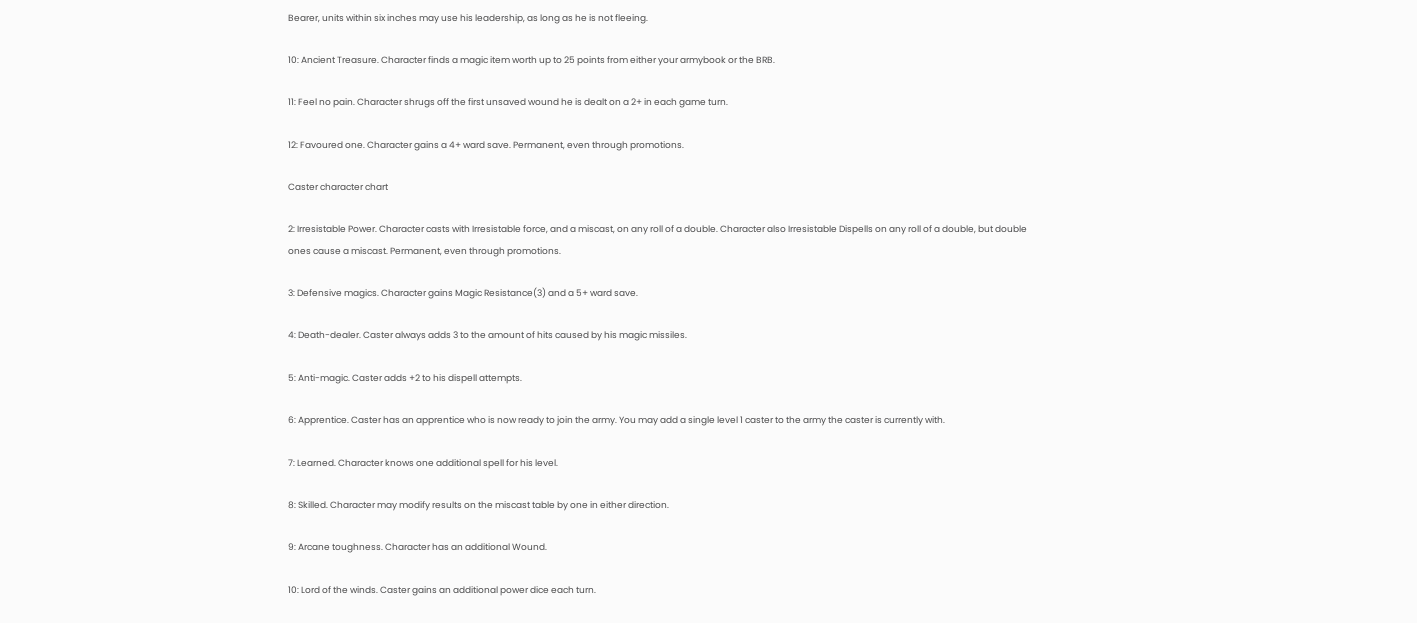Bearer, units within six inches may use his leadership, as long as he is not fleeing.

10: Ancient Treasure. Character finds a magic item worth up to 25 points from either your armybook or the BRB.

11: Feel no pain. Character shrugs off the first unsaved wound he is dealt on a 2+ in each game turn.

12: Favoured one. Character gains a 4+ ward save. Permanent, even through promotions.

Caster character chart

2: Irresistable Power. Character casts with Irresistable force, and a miscast, on any roll of a double. Character also Irresistable Dispells on any roll of a double, but double ones cause a miscast. Permanent, even through promotions.

3: Defensive magics. Character gains Magic Resistance(3) and a 5+ ward save.

4: Death-dealer. Caster always adds 3 to the amount of hits caused by his magic missiles.

5: Anti-magic. Caster adds +2 to his dispell attempts.

6: Apprentice. Caster has an apprentice who is now ready to join the army. You may add a single level 1 caster to the army the caster is currently with.

7: Learned. Character knows one additional spell for his level.

8: Skilled. Character may modify results on the miscast table by one in either direction.

9: Arcane toughness. Character has an additional Wound.

10: Lord of the winds. Caster gains an additional power dice each turn.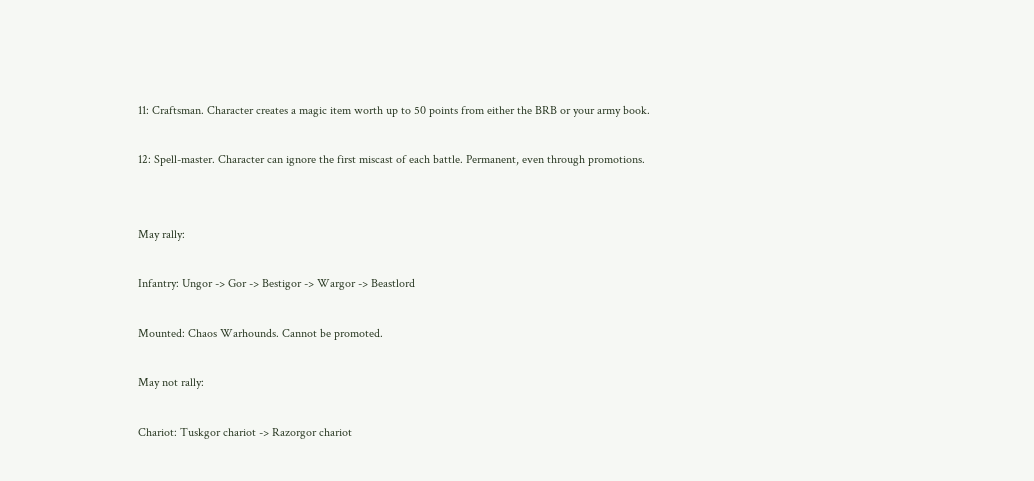11: Craftsman. Character creates a magic item worth up to 50 points from either the BRB or your army book.

12: Spell-master. Character can ignore the first miscast of each battle. Permanent, even through promotions.


May rally:

Infantry: Ungor -> Gor -> Bestigor -> Wargor -> Beastlord

Mounted: Chaos Warhounds. Cannot be promoted.

May not rally:

Chariot: Tuskgor chariot -> Razorgor chariot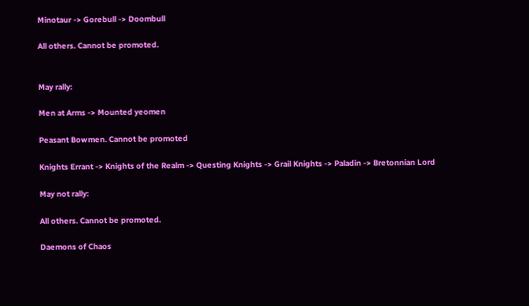Minotaur -> Gorebull -> Doombull

All others. Cannot be promoted.


May rally:

Men at Arms -> Mounted yeomen

Peasant Bowmen. Cannot be promoted

Knights Errant -> Knights of the Realm -> Questing Knights -> Grail Knights -> Paladin -> Bretonnian Lord

May not rally:

All others. Cannot be promoted.

Daemons of Chaos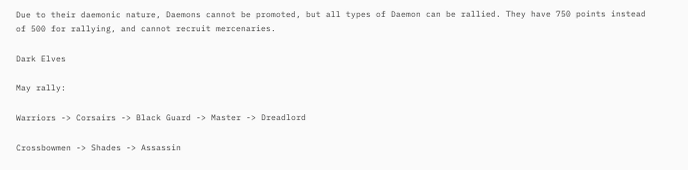Due to their daemonic nature, Daemons cannot be promoted, but all types of Daemon can be rallied. They have 750 points instead of 500 for rallying, and cannot recruit mercenaries.

Dark Elves

May rally:

Warriors -> Corsairs -> Black Guard -> Master -> Dreadlord

Crossbowmen -> Shades -> Assassin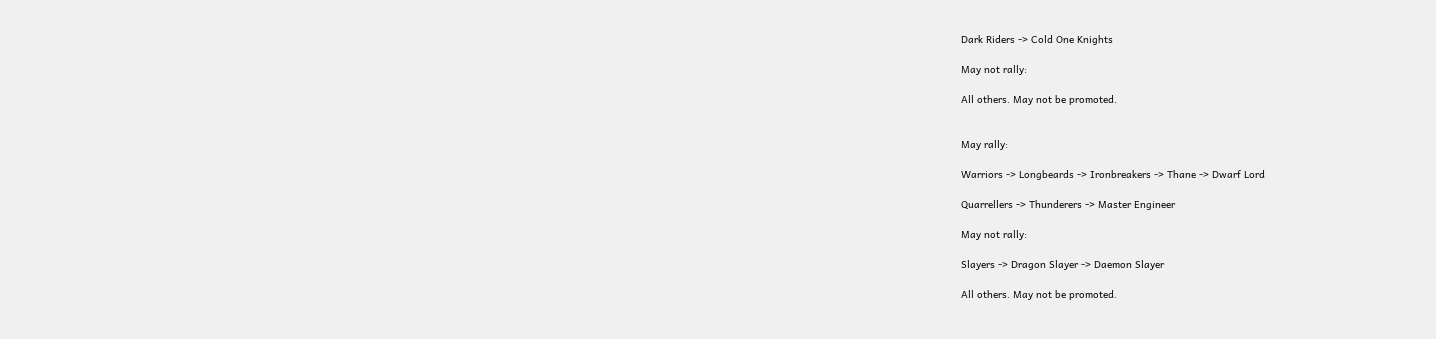Dark Riders -> Cold One Knights

May not rally:

All others. May not be promoted.


May rally:

Warriors -> Longbeards -> Ironbreakers -> Thane -> Dwarf Lord

Quarrellers -> Thunderers -> Master Engineer

May not rally:

Slayers -> Dragon Slayer -> Daemon Slayer

All others. May not be promoted.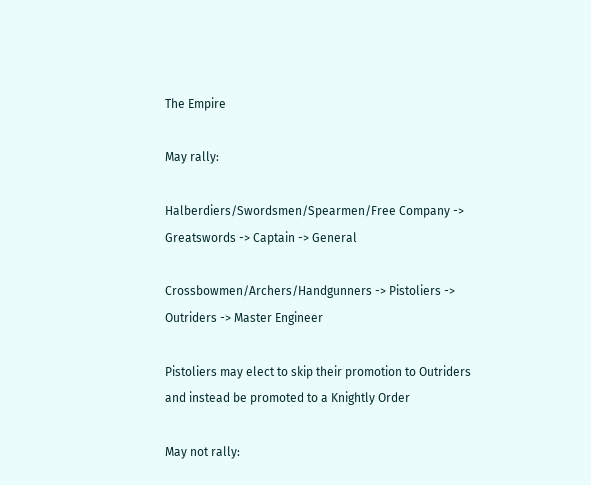The Empire

May rally:

Halberdiers/Swordsmen/Spearmen/Free Company -> Greatswords -> Captain -> General

Crossbowmen/Archers/Handgunners -> Pistoliers -> Outriders -> Master Engineer

Pistoliers may elect to skip their promotion to Outriders and instead be promoted to a Knightly Order

May not rally: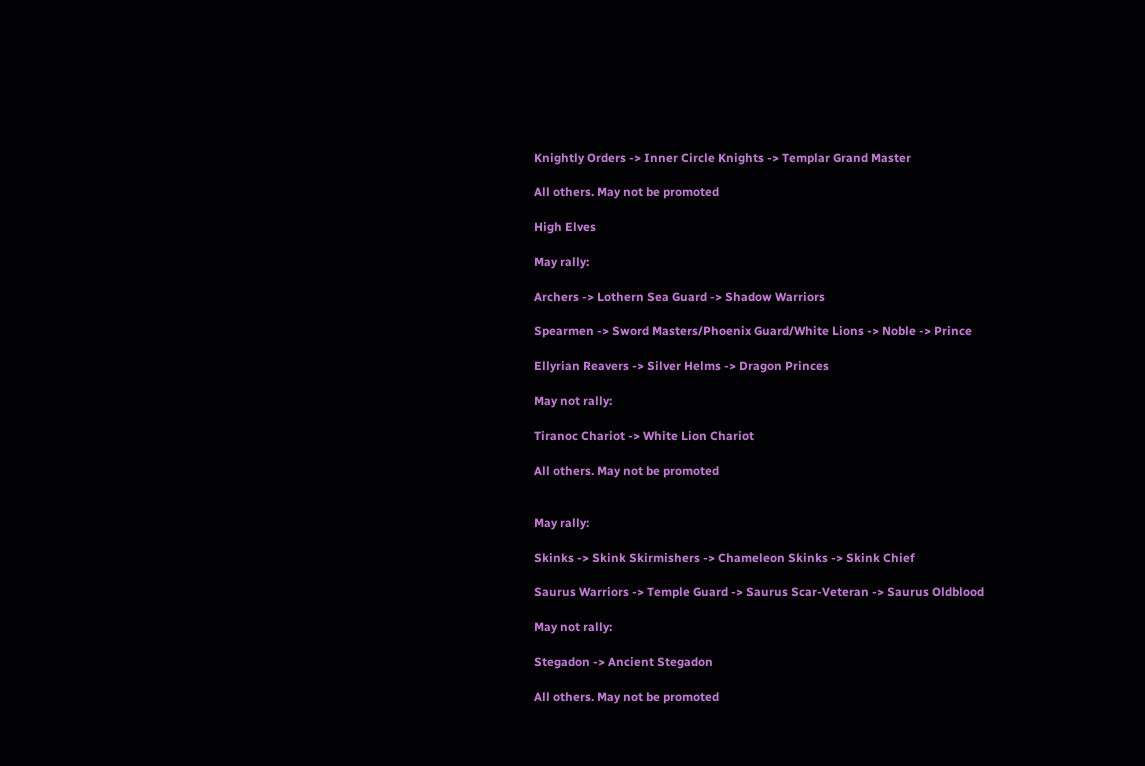Knightly Orders -> Inner Circle Knights -> Templar Grand Master

All others. May not be promoted

High Elves

May rally:

Archers -> Lothern Sea Guard -> Shadow Warriors

Spearmen -> Sword Masters/Phoenix Guard/White Lions -> Noble -> Prince

Ellyrian Reavers -> Silver Helms -> Dragon Princes

May not rally:

Tiranoc Chariot -> White Lion Chariot

All others. May not be promoted


May rally:

Skinks -> Skink Skirmishers -> Chameleon Skinks -> Skink Chief

Saurus Warriors -> Temple Guard -> Saurus Scar-Veteran -> Saurus Oldblood

May not rally:

Stegadon -> Ancient Stegadon

All others. May not be promoted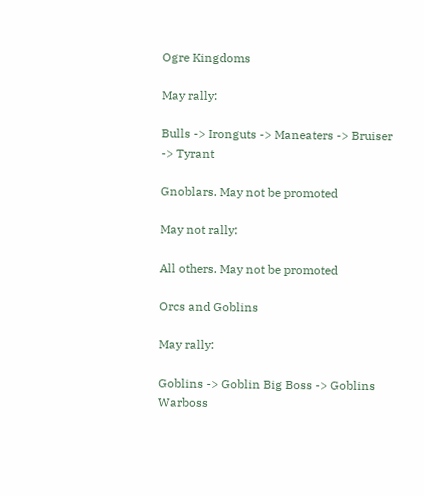Ogre Kingdoms

May rally:

Bulls -> Ironguts -> Maneaters -> Bruiser -> Tyrant

Gnoblars. May not be promoted

May not rally:

All others. May not be promoted

Orcs and Goblins

May rally:

Goblins -> Goblin Big Boss -> Goblins Warboss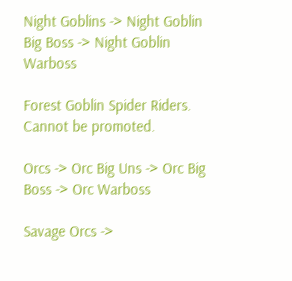Night Goblins -> Night Goblin Big Boss -> Night Goblin Warboss

Forest Goblin Spider Riders. Cannot be promoted.

Orcs -> Orc Big Uns -> Orc Big Boss -> Orc Warboss

Savage Orcs ->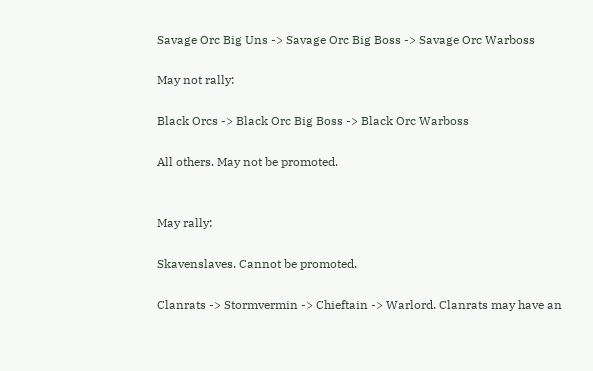Savage Orc Big Uns -> Savage Orc Big Boss -> Savage Orc Warboss

May not rally:

Black Orcs -> Black Orc Big Boss -> Black Orc Warboss

All others. May not be promoted.


May rally:

Skavenslaves. Cannot be promoted.

Clanrats -> Stormvermin -> Chieftain -> Warlord. Clanrats may have an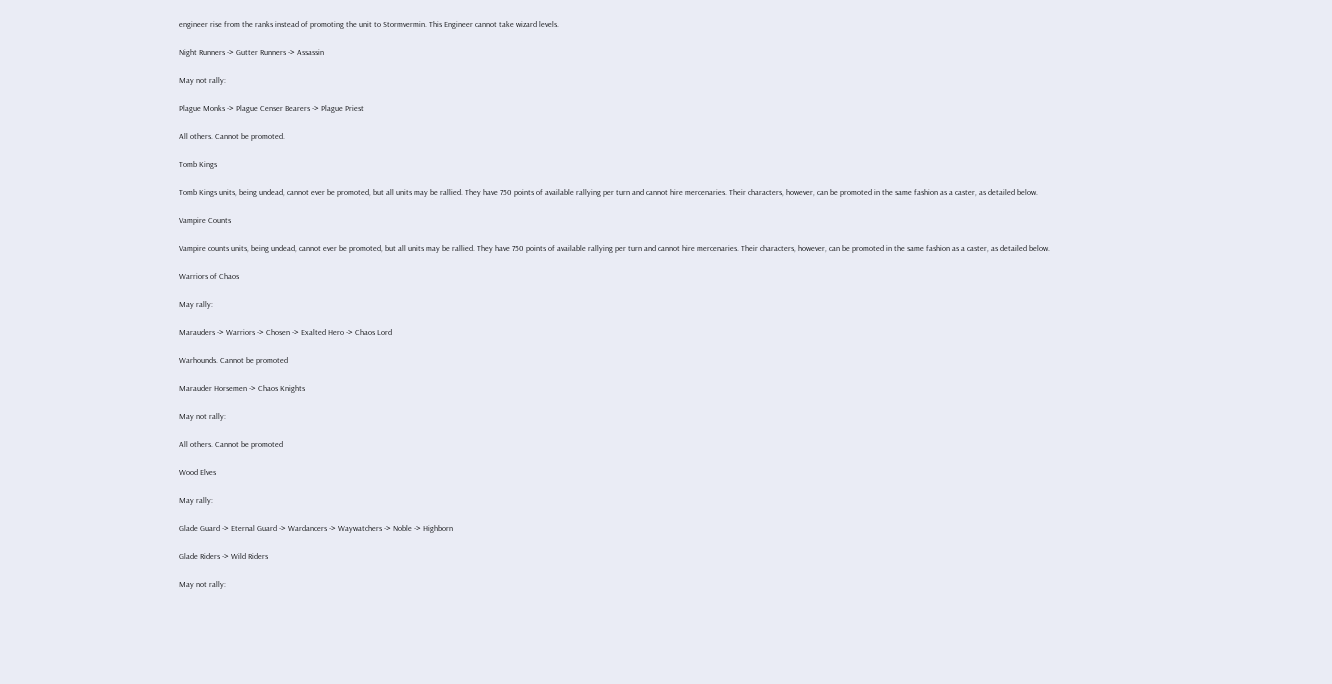engineer rise from the ranks instead of promoting the unit to Stormvermin. This Engineer cannot take wizard levels.

Night Runners -> Gutter Runners -> Assassin

May not rally:

Plague Monks -> Plague Censer Bearers -> Plague Priest

All others. Cannot be promoted.

Tomb Kings

Tomb Kings units, being undead, cannot ever be promoted, but all units may be rallied. They have 750 points of available rallying per turn and cannot hire mercenaries. Their characters, however, can be promoted in the same fashion as a caster, as detailed below.

Vampire Counts

Vampire counts units, being undead, cannot ever be promoted, but all units may be rallied. They have 750 points of available rallying per turn and cannot hire mercenaries. Their characters, however, can be promoted in the same fashion as a caster, as detailed below.

Warriors of Chaos

May rally:

Marauders -> Warriors -> Chosen -> Exalted Hero -> Chaos Lord

Warhounds. Cannot be promoted

Marauder Horsemen -> Chaos Knights

May not rally:

All others. Cannot be promoted

Wood Elves

May rally:

Glade Guard -> Eternal Guard -> Wardancers -> Waywatchers -> Noble -> Highborn

Glade Riders -> Wild Riders

May not rally: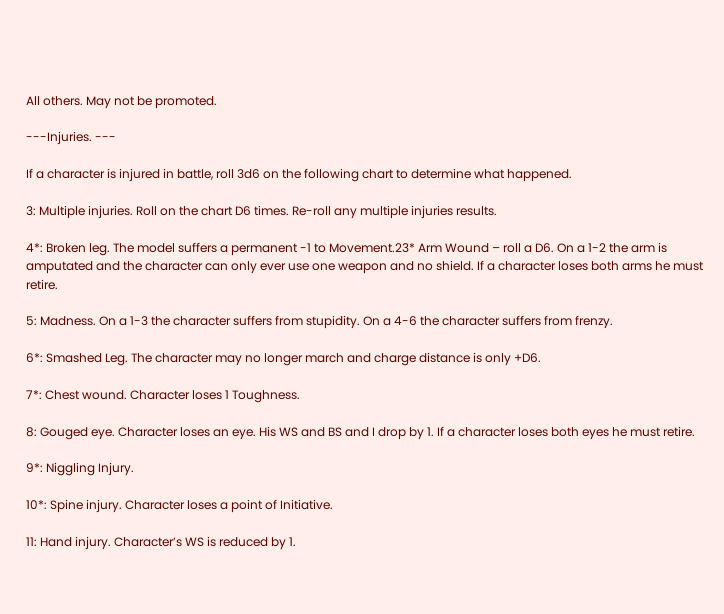All others. May not be promoted.

---Injuries. ---

If a character is injured in battle, roll 3d6 on the following chart to determine what happened.

3: Multiple injuries. Roll on the chart D6 times. Re-roll any multiple injuries results.

4*: Broken leg. The model suffers a permanent -1 to Movement.23* Arm Wound – roll a D6. On a 1-2 the arm is amputated and the character can only ever use one weapon and no shield. If a character loses both arms he must retire.

5: Madness. On a 1-3 the character suffers from stupidity. On a 4-6 the character suffers from frenzy.

6*: Smashed Leg. The character may no longer march and charge distance is only +D6.

7*: Chest wound. Character loses 1 Toughness.

8: Gouged eye. Character loses an eye. His WS and BS and I drop by 1. If a character loses both eyes he must retire.

9*: Niggling Injury.

10*: Spine injury. Character loses a point of Initiative.

11: Hand injury. Character’s WS is reduced by 1.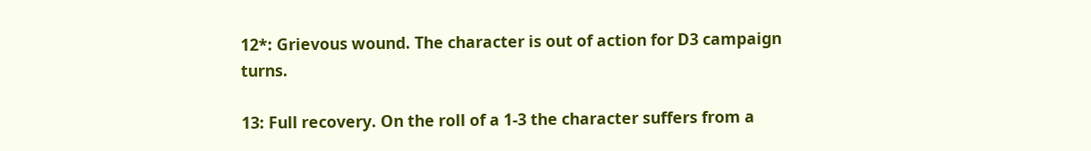12*: Grievous wound. The character is out of action for D3 campaign turns.

13: Full recovery. On the roll of a 1-3 the character suffers from a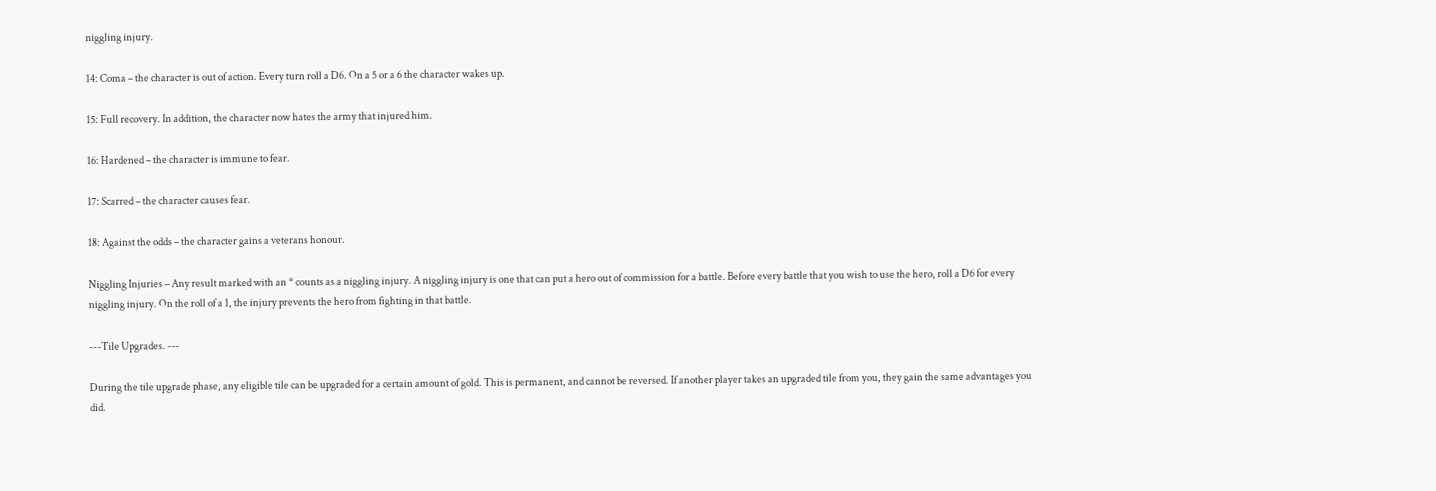niggling injury.

14: Coma – the character is out of action. Every turn roll a D6. On a 5 or a 6 the character wakes up.

15: Full recovery. In addition, the character now hates the army that injured him.

16: Hardened – the character is immune to fear.

17: Scarred – the character causes fear.

18: Against the odds – the character gains a veterans honour.

Niggling Injuries – Any result marked with an * counts as a niggling injury. A niggling injury is one that can put a hero out of commission for a battle. Before every battle that you wish to use the hero, roll a D6 for every niggling injury. On the roll of a 1, the injury prevents the hero from fighting in that battle.

---Tile Upgrades. ---

During the tile upgrade phase, any eligible tile can be upgraded for a certain amount of gold. This is permanent, and cannot be reversed. If another player takes an upgraded tile from you, they gain the same advantages you did.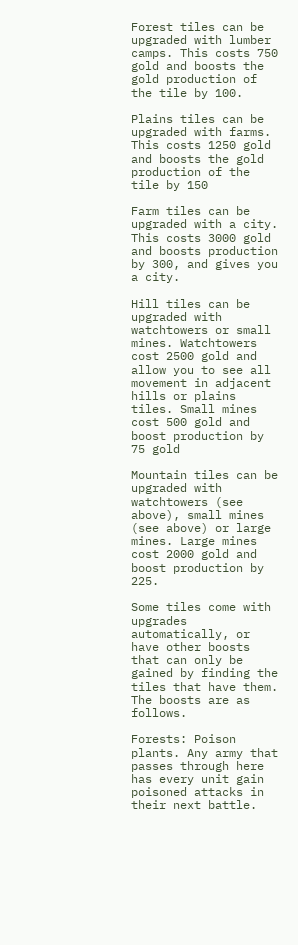Forest tiles can be upgraded with lumber camps. This costs 750 gold and boosts the gold production of the tile by 100.

Plains tiles can be upgraded with farms. This costs 1250 gold and boosts the gold production of the tile by 150

Farm tiles can be upgraded with a city. This costs 3000 gold and boosts production by 300, and gives you a city.

Hill tiles can be upgraded with watchtowers or small mines. Watchtowers cost 2500 gold and allow you to see all movement in adjacent hills or plains tiles. Small mines cost 500 gold and boost production by 75 gold

Mountain tiles can be upgraded with watchtowers (see above), small mines (see above) or large mines. Large mines cost 2000 gold and boost production by 225.

Some tiles come with upgrades automatically, or have other boosts that can only be gained by finding the tiles that have them. The boosts are as follows.

Forests: Poison plants. Any army that passes through here has every unit gain poisoned attacks in their next battle.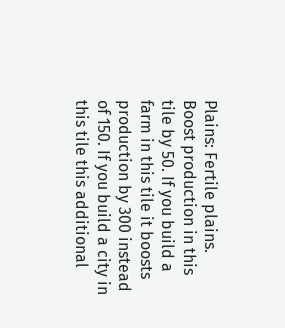Plains: Fertile plains. Boost production in this tile by 50. If you build a farm in this tile it boosts production by 300 instead of 150. If you build a city in this tile this additional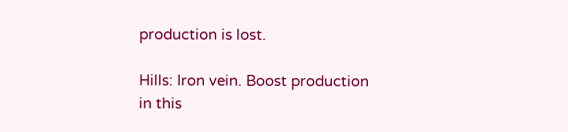production is lost.

Hills: Iron vein. Boost production in this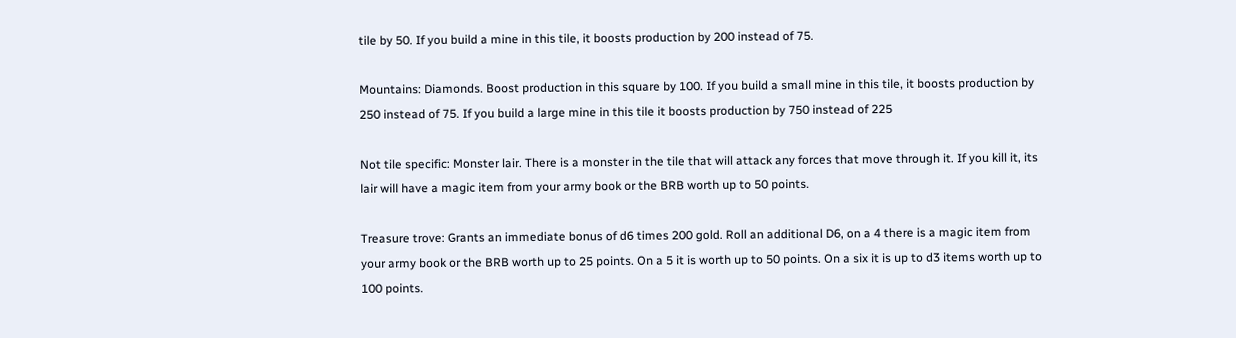tile by 50. If you build a mine in this tile, it boosts production by 200 instead of 75.

Mountains: Diamonds. Boost production in this square by 100. If you build a small mine in this tile, it boosts production by 250 instead of 75. If you build a large mine in this tile it boosts production by 750 instead of 225

Not tile specific: Monster lair. There is a monster in the tile that will attack any forces that move through it. If you kill it, its lair will have a magic item from your army book or the BRB worth up to 50 points.

Treasure trove: Grants an immediate bonus of d6 times 200 gold. Roll an additional D6, on a 4 there is a magic item from your army book or the BRB worth up to 25 points. On a 5 it is worth up to 50 points. On a six it is up to d3 items worth up to 100 points.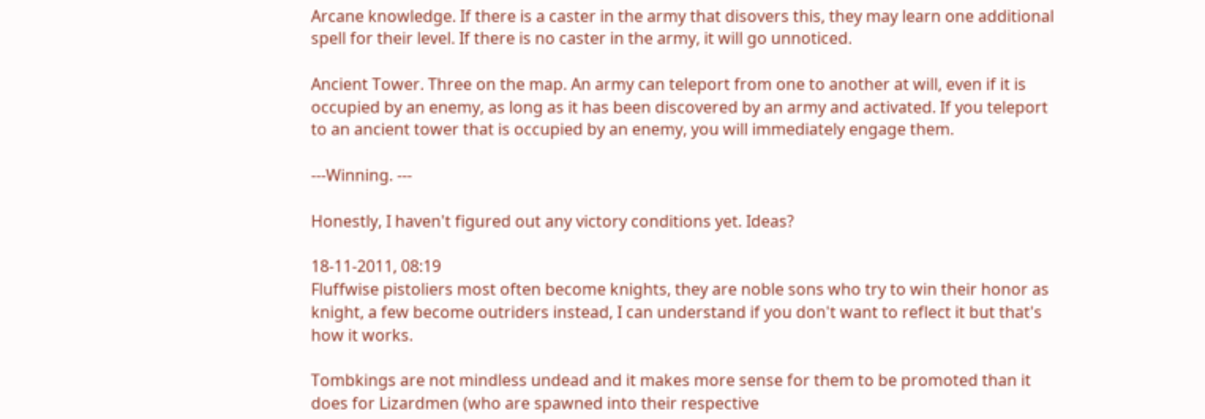Arcane knowledge. If there is a caster in the army that disovers this, they may learn one additional spell for their level. If there is no caster in the army, it will go unnoticed.

Ancient Tower. Three on the map. An army can teleport from one to another at will, even if it is occupied by an enemy, as long as it has been discovered by an army and activated. If you teleport to an ancient tower that is occupied by an enemy, you will immediately engage them.

---Winning. ---

Honestly, I haven't figured out any victory conditions yet. Ideas?

18-11-2011, 08:19
Fluffwise pistoliers most often become knights, they are noble sons who try to win their honor as knight, a few become outriders instead, I can understand if you don't want to reflect it but that's how it works.

Tombkings are not mindless undead and it makes more sense for them to be promoted than it does for Lizardmen (who are spawned into their respective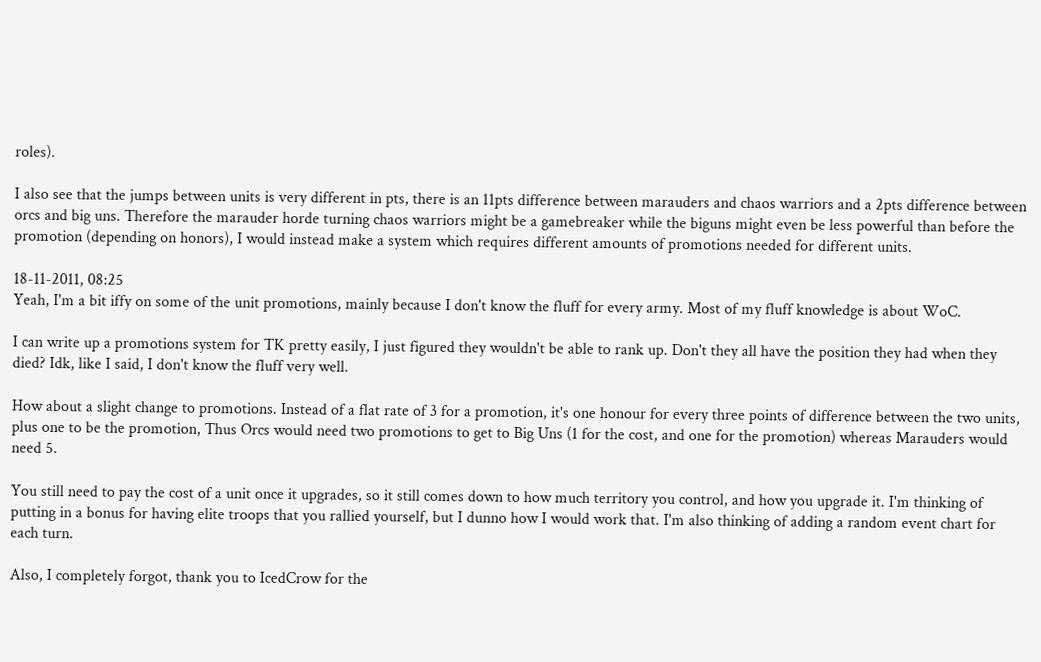roles).

I also see that the jumps between units is very different in pts, there is an 11pts difference between marauders and chaos warriors and a 2pts difference between orcs and big uns. Therefore the marauder horde turning chaos warriors might be a gamebreaker while the biguns might even be less powerful than before the promotion (depending on honors), I would instead make a system which requires different amounts of promotions needed for different units.

18-11-2011, 08:25
Yeah, I'm a bit iffy on some of the unit promotions, mainly because I don't know the fluff for every army. Most of my fluff knowledge is about WoC.

I can write up a promotions system for TK pretty easily, I just figured they wouldn't be able to rank up. Don't they all have the position they had when they died? Idk, like I said, I don't know the fluff very well.

How about a slight change to promotions. Instead of a flat rate of 3 for a promotion, it's one honour for every three points of difference between the two units, plus one to be the promotion, Thus Orcs would need two promotions to get to Big Uns (1 for the cost, and one for the promotion) whereas Marauders would need 5.

You still need to pay the cost of a unit once it upgrades, so it still comes down to how much territory you control, and how you upgrade it. I'm thinking of putting in a bonus for having elite troops that you rallied yourself, but I dunno how I would work that. I'm also thinking of adding a random event chart for each turn.

Also, I completely forgot, thank you to IcedCrow for the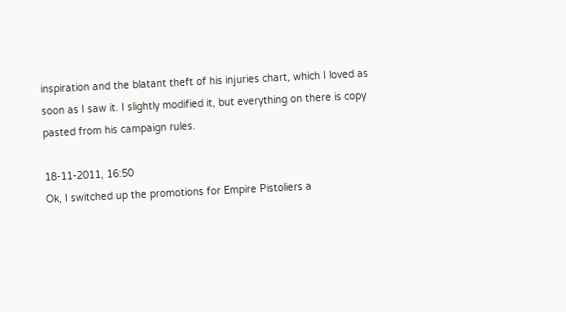inspiration and the blatant theft of his injuries chart, which I loved as soon as I saw it. I slightly modified it, but everything on there is copy pasted from his campaign rules.

18-11-2011, 16:50
Ok, I switched up the promotions for Empire Pistoliers a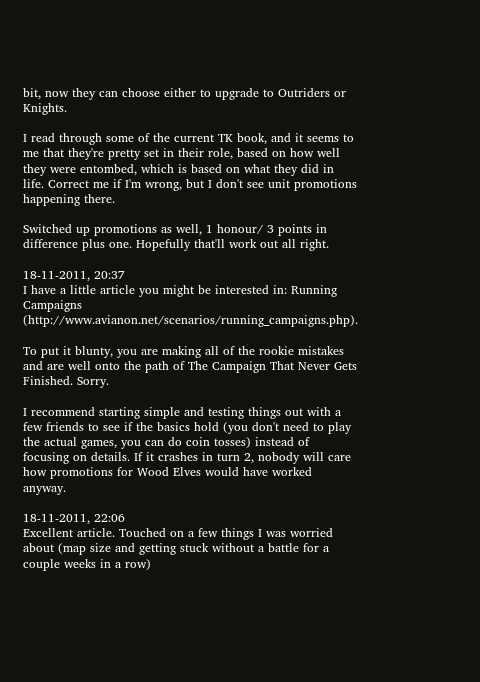bit, now they can choose either to upgrade to Outriders or Knights.

I read through some of the current TK book, and it seems to me that they're pretty set in their role, based on how well they were entombed, which is based on what they did in life. Correct me if I'm wrong, but I don't see unit promotions happening there.

Switched up promotions as well, 1 honour/ 3 points in difference plus one. Hopefully that'll work out all right.

18-11-2011, 20:37
I have a little article you might be interested in: Running Campaigns (http://www.avianon.net/scenarios/running_campaigns.php).

To put it blunty, you are making all of the rookie mistakes and are well onto the path of The Campaign That Never Gets Finished. Sorry.

I recommend starting simple and testing things out with a few friends to see if the basics hold (you don't need to play the actual games, you can do coin tosses) instead of focusing on details. If it crashes in turn 2, nobody will care how promotions for Wood Elves would have worked anyway.

18-11-2011, 22:06
Excellent article. Touched on a few things I was worried about (map size and getting stuck without a battle for a couple weeks in a row)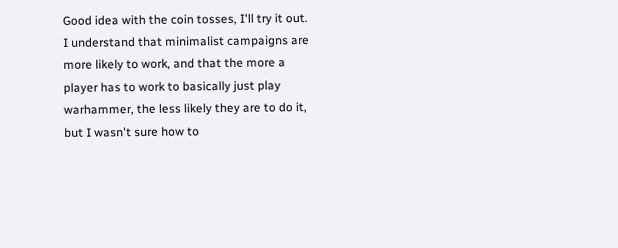Good idea with the coin tosses, I'll try it out. I understand that minimalist campaigns are more likely to work, and that the more a player has to work to basically just play warhammer, the less likely they are to do it, but I wasn't sure how to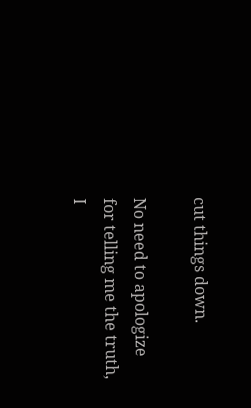cut things down.

No need to apologize for telling me the truth, I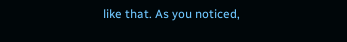like that. As you noticed,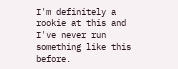I'm definitely a rookie at this and I've never run something like this before.